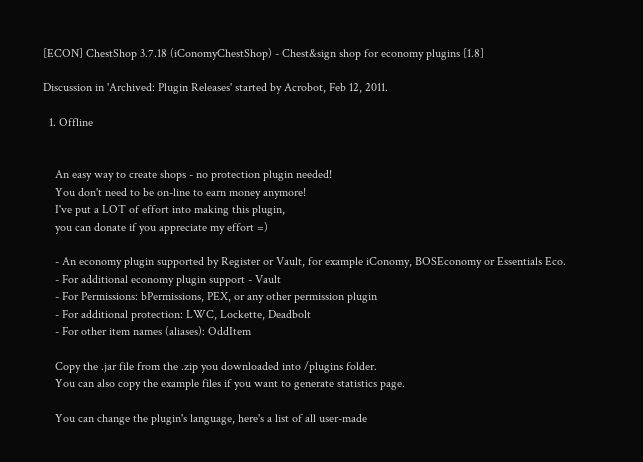[ECON] ChestShop 3.7.18 (iConomyChestShop) - Chest&sign shop for economy plugins [1.8]

Discussion in 'Archived: Plugin Releases' started by Acrobot, Feb 12, 2011.

  1. Offline


    An easy way to create shops - no protection plugin needed!
    You don't need to be on-line to earn money anymore!
    I've put a LOT of effort into making this plugin,
    you can donate if you appreciate my effort =)

    - An economy plugin supported by Register or Vault, for example iConomy, BOSEconomy or Essentials Eco.
    - For additional economy plugin support - Vault
    - For Permissions: bPermissions, PEX, or any other permission plugin
    - For additional protection: LWC, Lockette, Deadbolt
    - For other item names (aliases): OddItem

    Copy the .jar file from the .zip you downloaded into /plugins folder.
    You can also copy the example files if you want to generate statistics page.

    You can change the plugin's language, here's a list of all user-made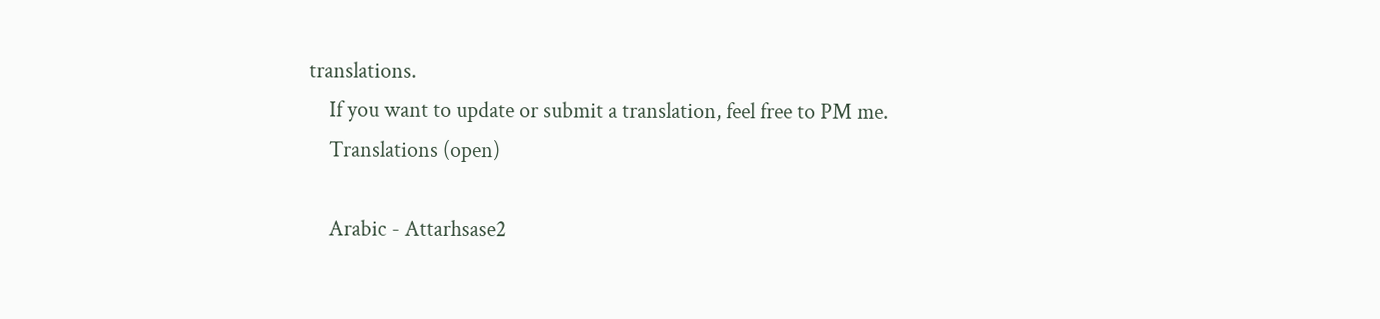translations.
    If you want to update or submit a translation, feel free to PM me.
    Translations (open)

    Arabic - Attarhsase2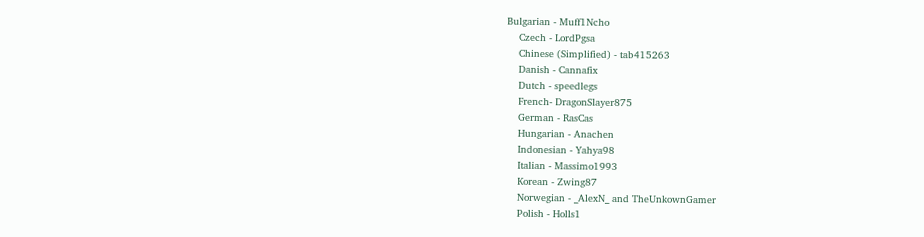Bulgarian - Muff1Ncho
    Czech - LordPgsa
    Chinese (Simplified) - tab415263
    Danish - Cannafix
    Dutch - speedlegs
    French- DragonSlayer875
    German - RasCas
    Hungarian - Anachen
    Indonesian - Yahya98
    Italian - Massimo1993
    Korean - Zwing87
    Norwegian - _AlexN_ and TheUnkownGamer
    Polish - Holls1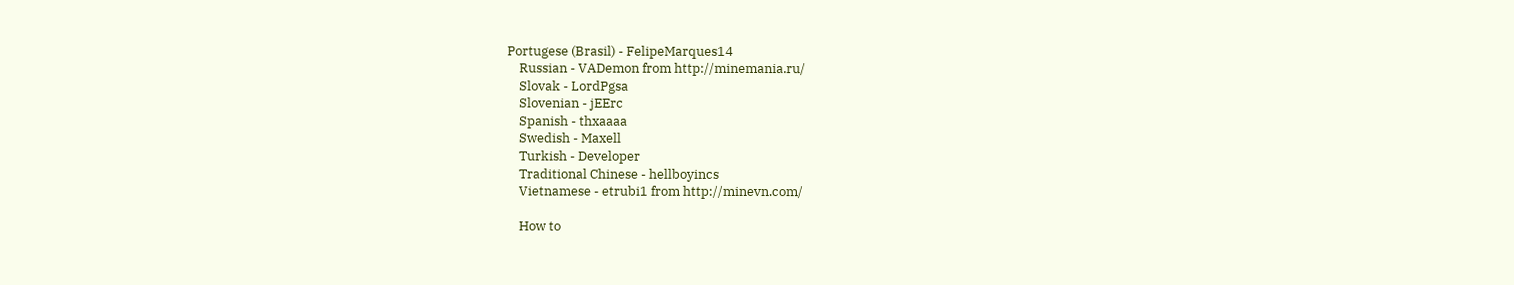Portugese (Brasil) - FelipeMarques14
    Russian - VADemon from http://minemania.ru/
    Slovak - LordPgsa
    Slovenian - jEErc
    Spanish - thxaaaa
    Swedish - Maxell
    Turkish - Developer
    Traditional Chinese - hellboyincs
    Vietnamese - etrubi1 from http://minevn.com/

    How to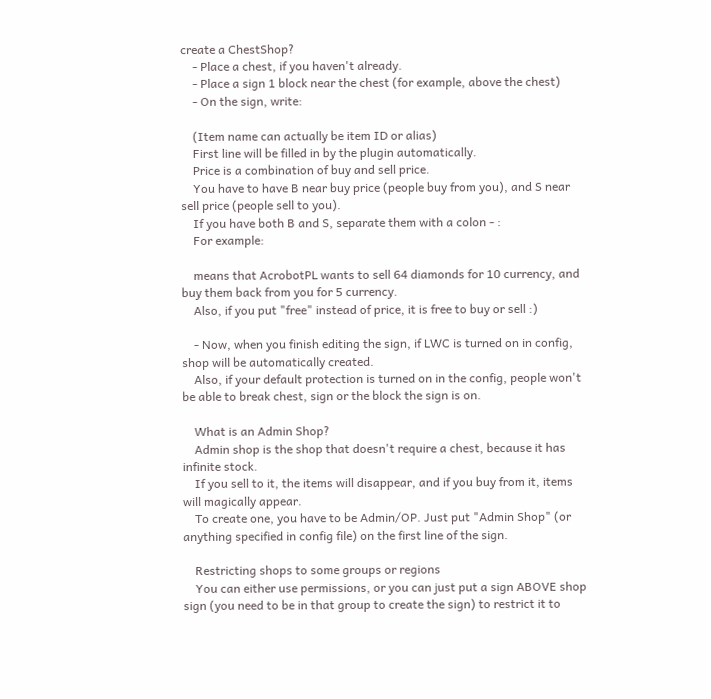create a ChestShop?
    - Place a chest, if you haven't already.
    - Place a sign 1 block near the chest (for example, above the chest)
    - On the sign, write:

    (Item name can actually be item ID or alias)
    First line will be filled in by the plugin automatically.
    Price is a combination of buy and sell price.
    You have to have B near buy price (people buy from you), and S near sell price (people sell to you).
    If you have both B and S, separate them with a colon - :
    For example:

    means that AcrobotPL wants to sell 64 diamonds for 10 currency, and buy them back from you for 5 currency.
    Also, if you put "free" instead of price, it is free to buy or sell :)

    - Now, when you finish editing the sign, if LWC is turned on in config, shop will be automatically created.
    Also, if your default protection is turned on in the config, people won't be able to break chest, sign or the block the sign is on.

    What is an Admin Shop?
    Admin shop is the shop that doesn't require a chest, because it has infinite stock.
    If you sell to it, the items will disappear, and if you buy from it, items will magically appear.
    To create one, you have to be Admin/OP. Just put "Admin Shop" (or anything specified in config file) on the first line of the sign.

    Restricting shops to some groups or regions
    You can either use permissions, or you can just put a sign ABOVE shop sign (you need to be in that group to create the sign) to restrict it to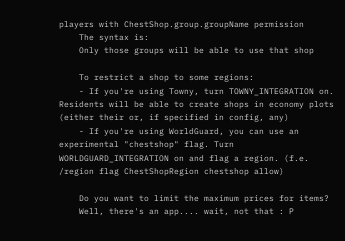players with ChestShop.group.groupName permission
    The syntax is:
    Only those groups will be able to use that shop

    To restrict a shop to some regions:
    - If you're using Towny, turn TOWNY_INTEGRATION on. Residents will be able to create shops in economy plots (either their or, if specified in config, any)
    - If you're using WorldGuard, you can use an experimental "chestshop" flag. Turn WORLDGUARD_INTEGRATION on and flag a region. (f.e. /region flag ChestShopRegion chestshop allow)

    Do you want to limit the maximum prices for items?
    Well, there's an app.... wait, not that : P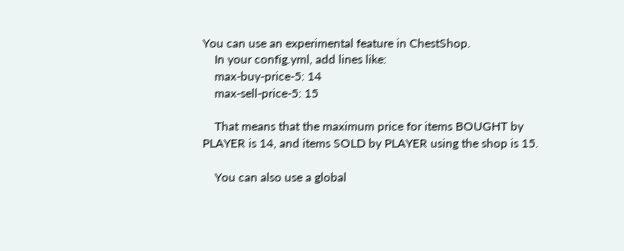You can use an experimental feature in ChestShop.
    In your config.yml, add lines like:
    max-buy-price-5: 14
    max-sell-price-5: 15

    That means that the maximum price for items BOUGHT by PLAYER is 14, and items SOLD by PLAYER using the shop is 15.

    You can also use a global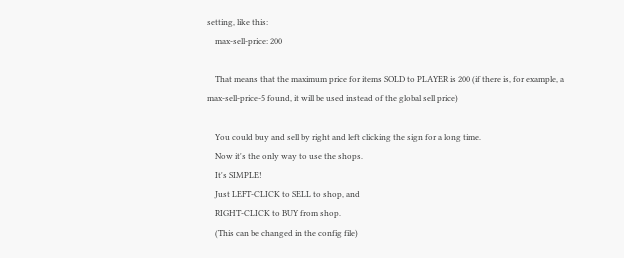setting, like this:
    max-sell-price: 200

    That means that the maximum price for items SOLD to PLAYER is 200 (if there is, for example, a max-sell-price-5 found, it will be used instead of the global sell price)

    You could buy and sell by right and left clicking the sign for a long time.
    Now it's the only way to use the shops.
    It's SIMPLE!
    Just LEFT-CLICK to SELL to shop, and
    RIGHT-CLICK to BUY from shop.
    (This can be changed in the config file)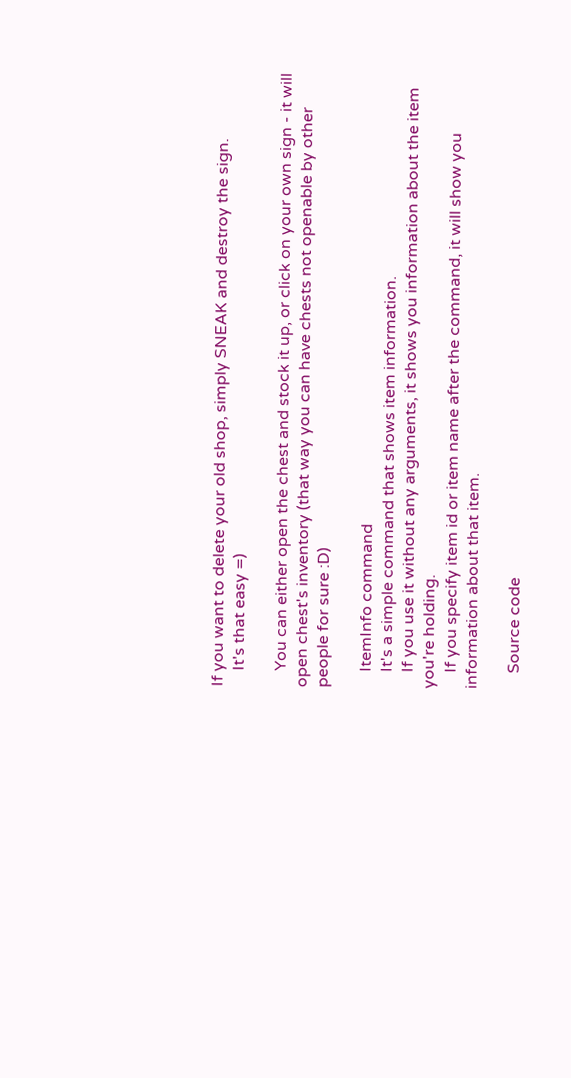If you want to delete your old shop, simply SNEAK and destroy the sign.
    It's that easy =)

    You can either open the chest and stock it up, or click on your own sign - it will open chest's inventory (that way you can have chests not openable by other people for sure :D)

    ItemInfo command
    It's a simple command that shows item information.
    If you use it without any arguments, it shows you information about the item you're holding.
    If you specify item id or item name after the command, it will show you information about that item.

    Source code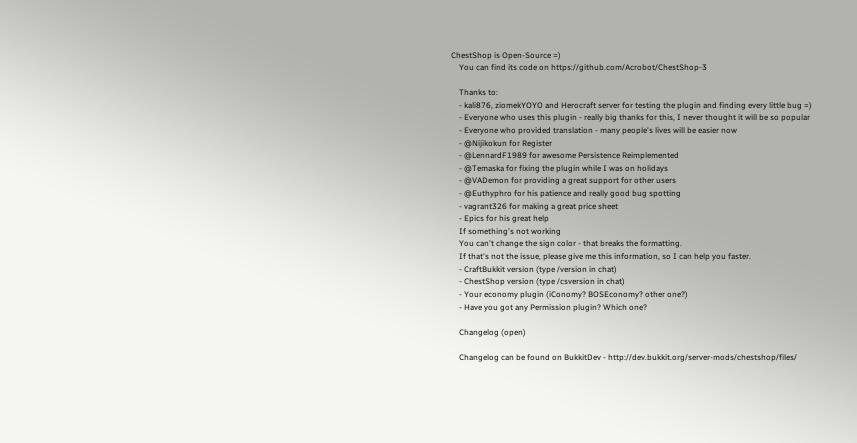ChestShop is Open-Source =)
    You can find its code on https://github.com/Acrobot/ChestShop-3

    Thanks to:
    - kali876, ziomekYOYO and Herocraft server for testing the plugin and finding every little bug =)
    - Everyone who uses this plugin - really big thanks for this, I never thought it will be so popular
    - Everyone who provided translation - many people's lives will be easier now
    - @Nijikokun for Register
    - @LennardF1989 for awesome Persistence Reimplemented
    - @Temaska for fixing the plugin while I was on holidays
    - @VADemon for providing a great support for other users
    - @Euthyphro for his patience and really good bug spotting
    - vagrant326 for making a great price sheet
    - Epics for his great help
    If something's not working
    You can't change the sign color - that breaks the formatting.
    If that's not the issue, please give me this information, so I can help you faster.
    - CraftBukkit version (type /version in chat)
    - ChestShop version (type /csversion in chat)
    - Your economy plugin (iConomy? BOSEconomy? other one?)
    - Have you got any Permission plugin? Which one?

    Changelog (open)

    Changelog can be found on BukkitDev - http://dev.bukkit.org/server-mods/chestshop/files/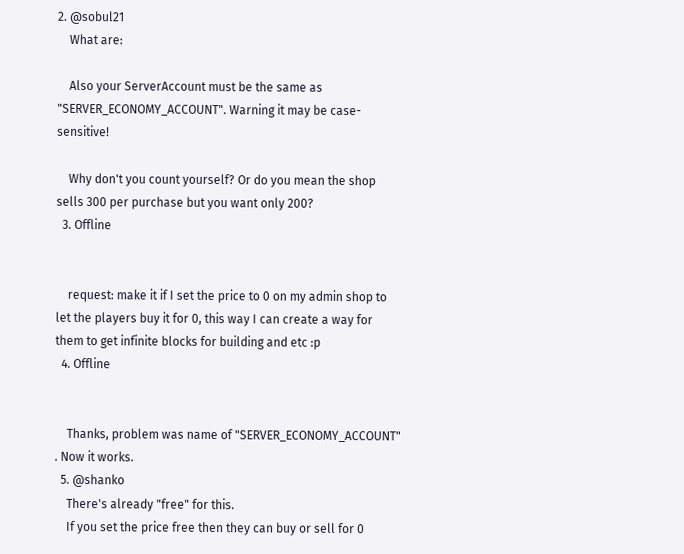2. @sobul21
    What are:

    Also your ServerAccount must be the same as "SERVER_ECONOMY_ACCOUNT". Warning it may be case-sensitive!

    Why don't you count yourself? Or do you mean the shop sells 300 per purchase but you want only 200?
  3. Offline


    request: make it if I set the price to 0 on my admin shop to let the players buy it for 0, this way I can create a way for them to get infinite blocks for building and etc :p
  4. Offline


    Thanks, problem was name of "SERVER_ECONOMY_ACCOUNT" . Now it works.
  5. @shanko
    There's already "free" for this.
    If you set the price free then they can buy or sell for 0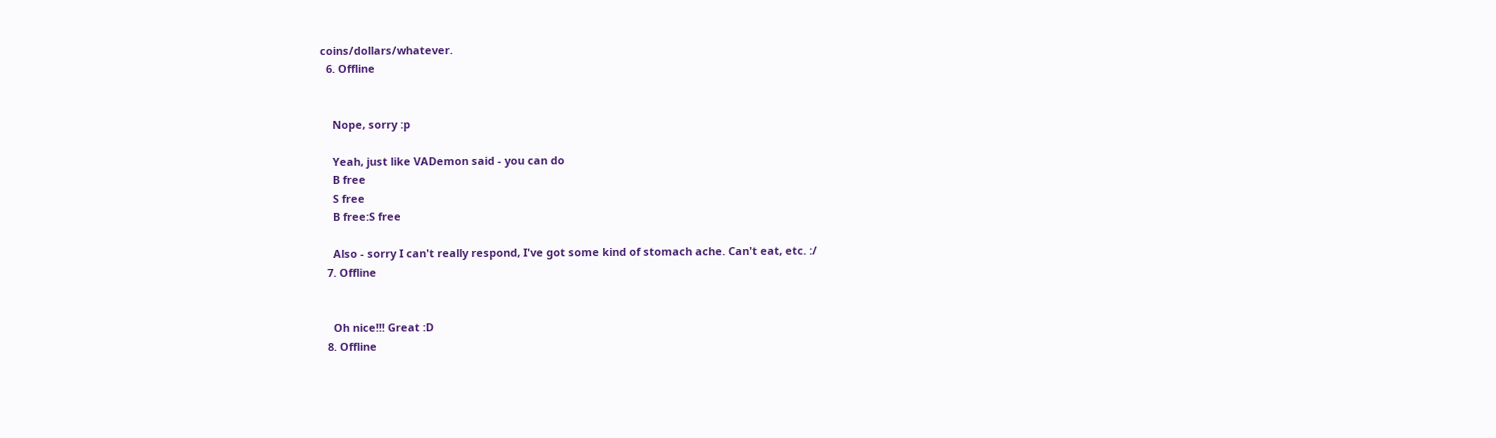coins/dollars/whatever.
  6. Offline


    Nope, sorry :p

    Yeah, just like VADemon said - you can do
    B free
    S free
    B free:S free

    Also - sorry I can't really respond, I've got some kind of stomach ache. Can't eat, etc. :/
  7. Offline


    Oh nice!!! Great :D
  8. Offline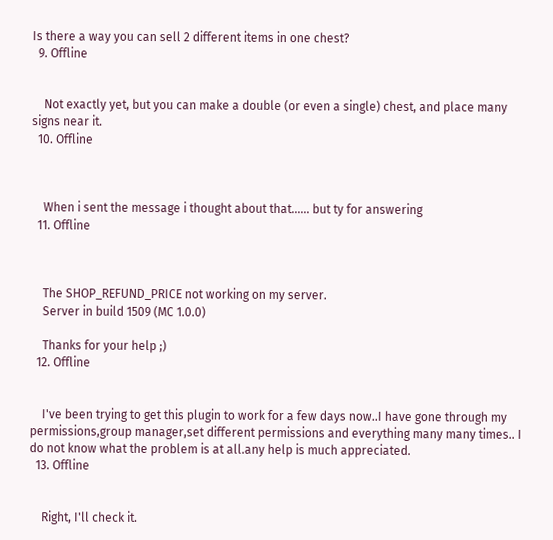Is there a way you can sell 2 different items in one chest?
  9. Offline


    Not exactly yet, but you can make a double (or even a single) chest, and place many signs near it.
  10. Offline



    When i sent the message i thought about that...... but ty for answering
  11. Offline



    The SHOP_REFUND_PRICE not working on my server.
    Server in build 1509 (MC 1.0.0)

    Thanks for your help ;)
  12. Offline


    I've been trying to get this plugin to work for a few days now..I have gone through my permissions,group manager,set different permissions and everything many many times.. I do not know what the problem is at all.any help is much appreciated.
  13. Offline


    Right, I'll check it.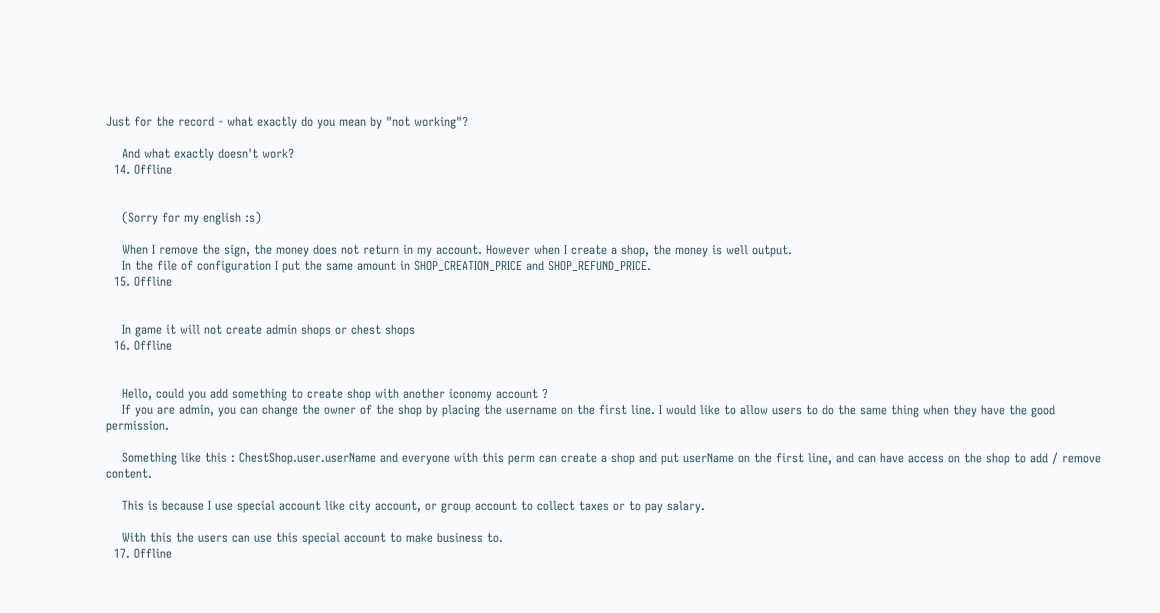Just for the record - what exactly do you mean by "not working"?

    And what exactly doesn't work?
  14. Offline


    (Sorry for my english :s)

    When I remove the sign, the money does not return in my account. However when I create a shop, the money is well output.
    In the file of configuration I put the same amount in SHOP_CREATION_PRICE and SHOP_REFUND_PRICE.
  15. Offline


    In game it will not create admin shops or chest shops
  16. Offline


    Hello, could you add something to create shop with another iconomy account ?
    If you are admin, you can change the owner of the shop by placing the username on the first line. I would like to allow users to do the same thing when they have the good permission.

    Something like this : ChestShop.user.userName and everyone with this perm can create a shop and put userName on the first line, and can have access on the shop to add / remove content.

    This is because I use special account like city account, or group account to collect taxes or to pay salary.

    With this the users can use this special account to make business to.
  17. Offline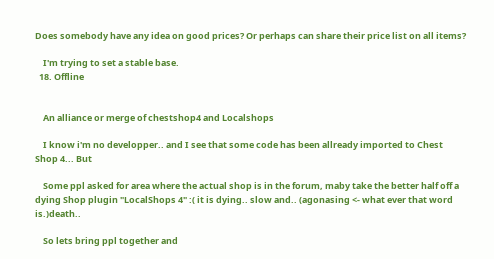Does somebody have any idea on good prices? Or perhaps can share their price list on all items?

    I'm trying to set a stable base.
  18. Offline


    An alliance or merge of chestshop4 and Localshops

    I know i'm no developper.. and I see that some code has been allready imported to Chest Shop 4... But

    Some ppl asked for area where the actual shop is in the forum, maby take the better half off a dying Shop plugin "LocalShops 4" :( it is dying.. slow and.. (agonasing <- what ever that word is.)death..

    So lets bring ppl together and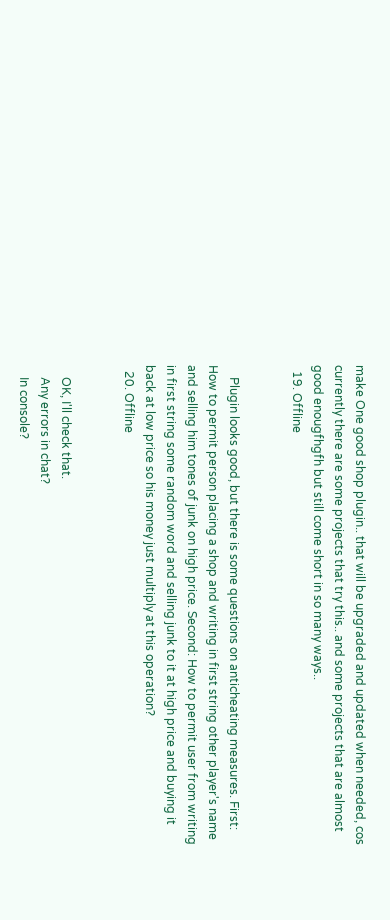make One good shop plugin.. that will be upgraded and updated when needed, cos currently there are some projects that try this.. and some projects that are almost good enougfhgfh but still come short in so many ways..
  19. Offline


    Plugin looks good, but there is some questions on anticheating measures. First: How to permit person placing a shop and writing in first string other player's name and selling him tones of junk on high price. Second: How to permit user from writing in first string some random word and selling junk to it at high price and buying it back at low price so his money just multiply at this operation?
  20. Offline


    OK, I'll check that.
    Any errors in chat?
    In console?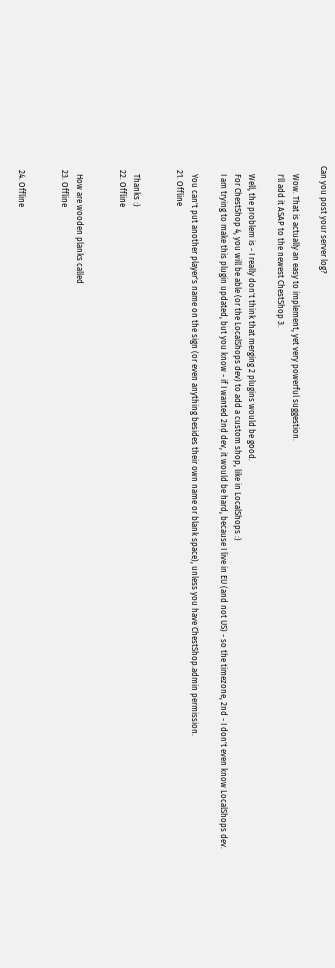Can you post your server log?

    Wow. That is actually an easy to implement, yet very powerful suggestion.
    I'll add it ASAP to the newest ChestShop 3.

    Well, the problem is - I really don't think that merging 2 plugins would be good.
    For ChestShop 4, you will be able (or the LocalShops dev) to add a custom shop, like in LocalShops :)
    I am trying to make this plugin updated, but you know - if I wanted 2nd dev, it would be hard, because I live in EU (and not US) - so the timezone, 2nd - I don't even know LocalShops dev.

    You can't put another player's name on the sign (or even anything besides their own name or blank space), unless you have ChestShop.admin permission.
  21. Offline


    Thanks :)
  22. Offline


    How are wooden planks called
  23. Offline


  24. Offline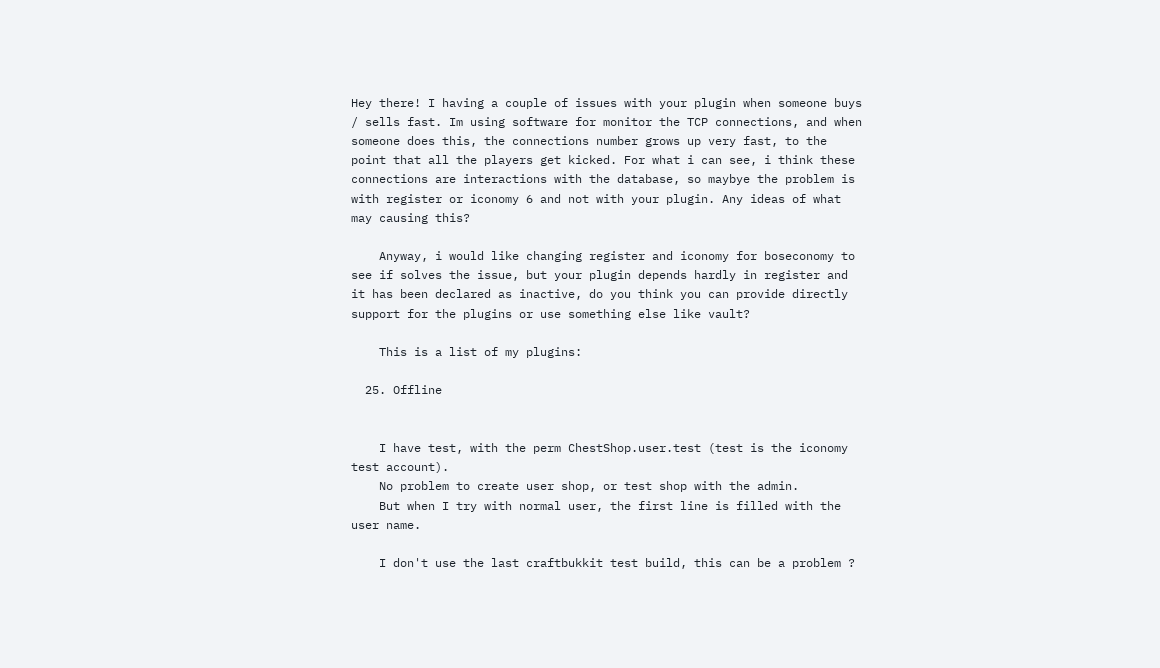Hey there! I having a couple of issues with your plugin when someone buys / sells fast. Im using software for monitor the TCP connections, and when someone does this, the connections number grows up very fast, to the point that all the players get kicked. For what i can see, i think these connections are interactions with the database, so maybye the problem is with register or iconomy 6 and not with your plugin. Any ideas of what may causing this?

    Anyway, i would like changing register and iconomy for boseconomy to see if solves the issue, but your plugin depends hardly in register and it has been declared as inactive, do you think you can provide directly support for the plugins or use something else like vault?

    This is a list of my plugins:

  25. Offline


    I have test, with the perm ChestShop.user.test (test is the iconomy test account).
    No problem to create user shop, or test shop with the admin.
    But when I try with normal user, the first line is filled with the user name.

    I don't use the last craftbukkit test build, this can be a problem ?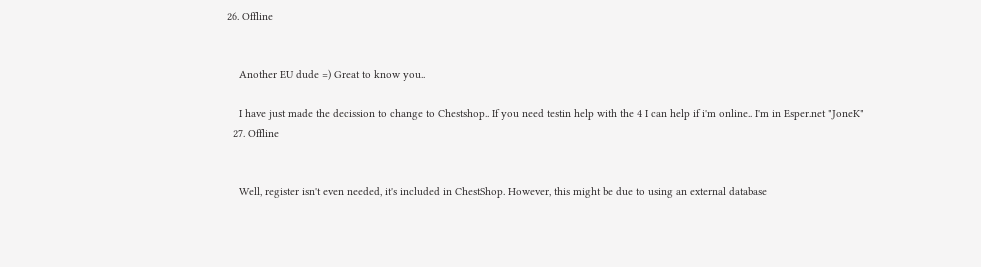26. Offline


    Another EU dude =) Great to know you..

    I have just made the decission to change to Chestshop.. If you need testin help with the 4 I can help if i'm online.. I'm in Esper.net "JoneK"
  27. Offline


    Well, register isn't even needed, it's included in ChestShop. However, this might be due to using an external database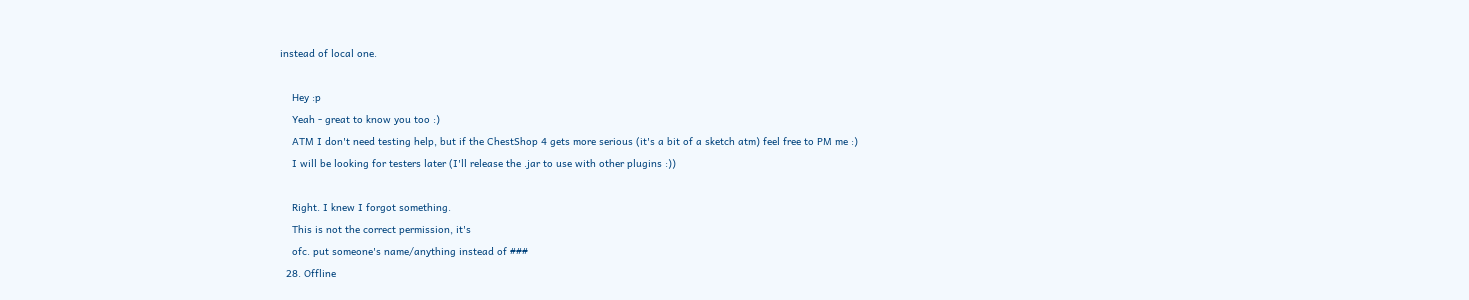instead of local one.

    Hey :p
    Yeah - great to know you too :)
    ATM I don't need testing help, but if the ChestShop 4 gets more serious (it's a bit of a sketch atm) feel free to PM me :)
    I will be looking for testers later (I'll release the .jar to use with other plugins :))

    Right. I knew I forgot something.
    This is not the correct permission, it's
    ofc. put someone's name/anything instead of ###
  28. Offline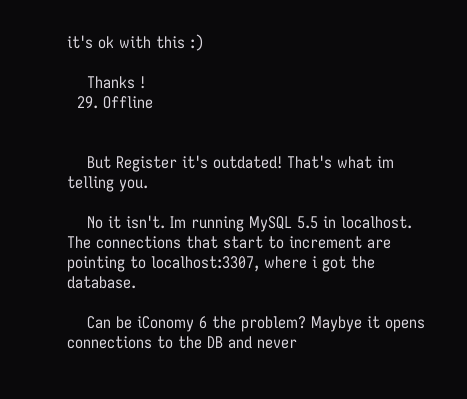it's ok with this :)

    Thanks !
  29. Offline


    But Register it's outdated! That's what im telling you.

    No it isn't. Im running MySQL 5.5 in localhost. The connections that start to increment are pointing to localhost:3307, where i got the database.

    Can be iConomy 6 the problem? Maybye it opens connections to the DB and never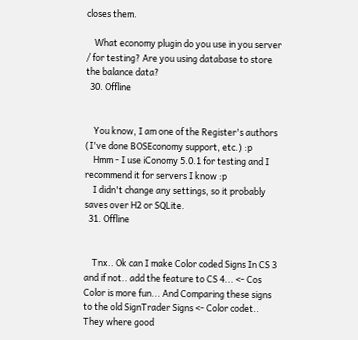closes them.

    What economy plugin do you use in you server / for testing? Are you using database to store the balance data?
  30. Offline


    You know, I am one of the Register's authors (I've done BOSEconomy support, etc.) :p
    Hmm - I use iConomy 5.0.1 for testing and I recommend it for servers I know :p
    I didn't change any settings, so it probably saves over H2 or SQLite.
  31. Offline


    Tnx.. Ok can I make Color coded Signs In CS 3 and if not.. add the feature to CS 4... <- Cos Color is more fun... And Comparing these signs to the old SignTrader Signs <- Color codet.. They where good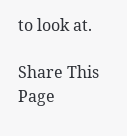to look at.

Share This Page